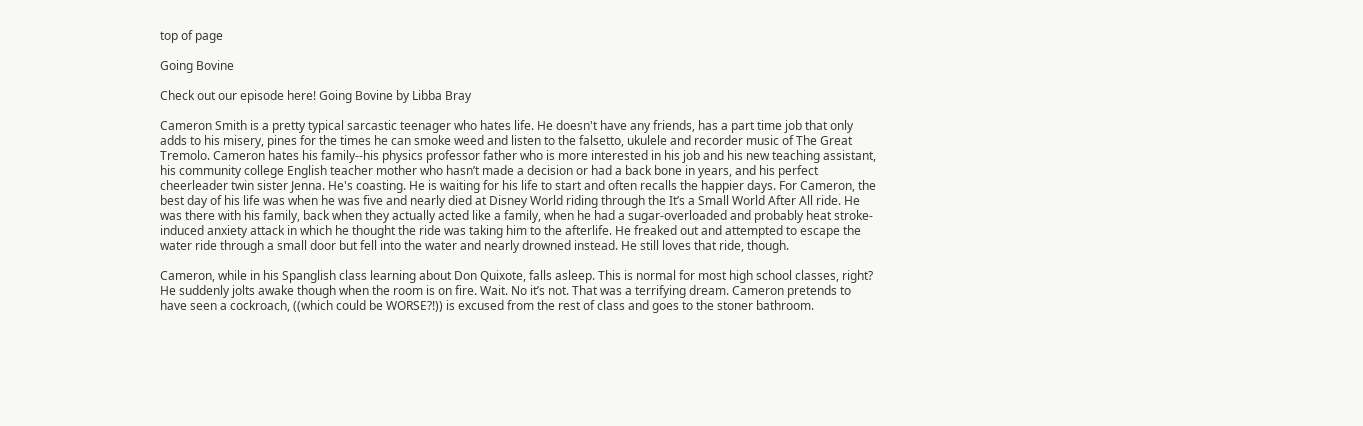top of page

Going Bovine

Check out our episode here! Going Bovine by Libba Bray

Cameron Smith is a pretty typical sarcastic teenager who hates life. He doesn't have any friends, has a part time job that only adds to his misery, pines for the times he can smoke weed and listen to the falsetto, ukulele and recorder music of The Great Tremolo. Cameron hates his family--his physics professor father who is more interested in his job and his new teaching assistant, his community college English teacher mother who hasn’t made a decision or had a back bone in years, and his perfect cheerleader twin sister Jenna. He's coasting. He is waiting for his life to start and often recalls the happier days. For Cameron, the best day of his life was when he was five and nearly died at Disney World riding through the It’s a Small World After All ride. He was there with his family, back when they actually acted like a family, when he had a sugar-overloaded and probably heat stroke-induced anxiety attack in which he thought the ride was taking him to the afterlife. He freaked out and attempted to escape the water ride through a small door but fell into the water and nearly drowned instead. He still loves that ride, though.

Cameron, while in his Spanglish class learning about Don Quixote, falls asleep. This is normal for most high school classes, right? He suddenly jolts awake though when the room is on fire. Wait. No it’s not. That was a terrifying dream. Cameron pretends to have seen a cockroach, ((which could be WORSE?!)) is excused from the rest of class and goes to the stoner bathroom.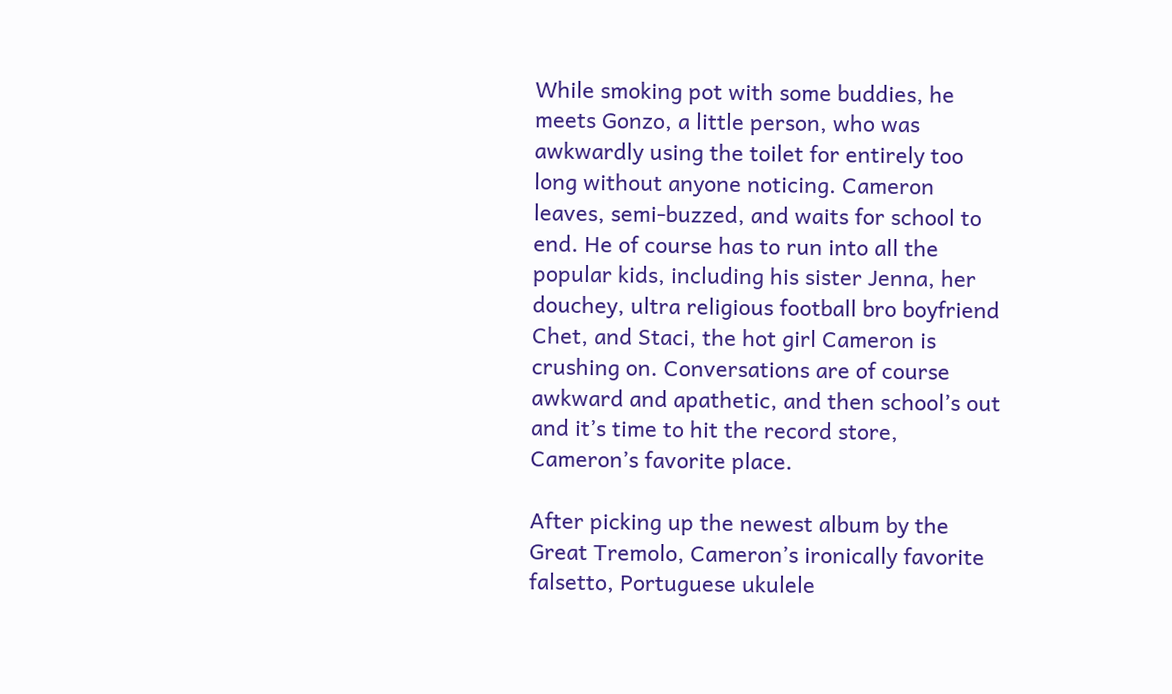While smoking pot with some buddies, he meets Gonzo, a little person, who was awkwardly using the toilet for entirely too long without anyone noticing. Cameron leaves, semi-buzzed, and waits for school to end. He of course has to run into all the popular kids, including his sister Jenna, her douchey, ultra religious football bro boyfriend Chet, and Staci, the hot girl Cameron is crushing on. Conversations are of course awkward and apathetic, and then school’s out and it’s time to hit the record store, Cameron’s favorite place.

After picking up the newest album by the Great Tremolo, Cameron’s ironically favorite falsetto, Portuguese ukulele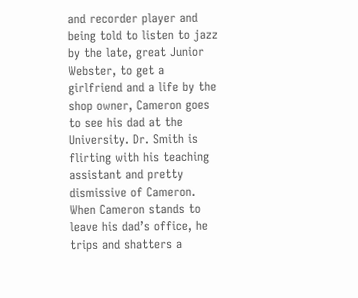and recorder player and being told to listen to jazz by the late, great Junior Webster, to get a girlfriend and a life by the shop owner, Cameron goes to see his dad at the University. Dr. Smith is flirting with his teaching assistant and pretty dismissive of Cameron. When Cameron stands to leave his dad’s office, he trips and shatters a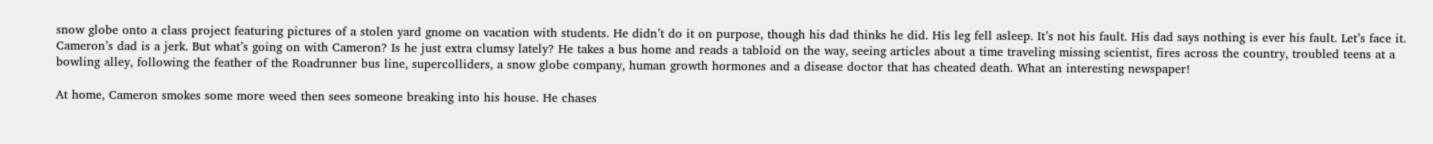snow globe onto a class project featuring pictures of a stolen yard gnome on vacation with students. He didn’t do it on purpose, though his dad thinks he did. His leg fell asleep. It’s not his fault. His dad says nothing is ever his fault. Let’s face it. Cameron’s dad is a jerk. But what’s going on with Cameron? Is he just extra clumsy lately? He takes a bus home and reads a tabloid on the way, seeing articles about a time traveling missing scientist, fires across the country, troubled teens at a bowling alley, following the feather of the Roadrunner bus line, supercolliders, a snow globe company, human growth hormones and a disease doctor that has cheated death. What an interesting newspaper!

At home, Cameron smokes some more weed then sees someone breaking into his house. He chases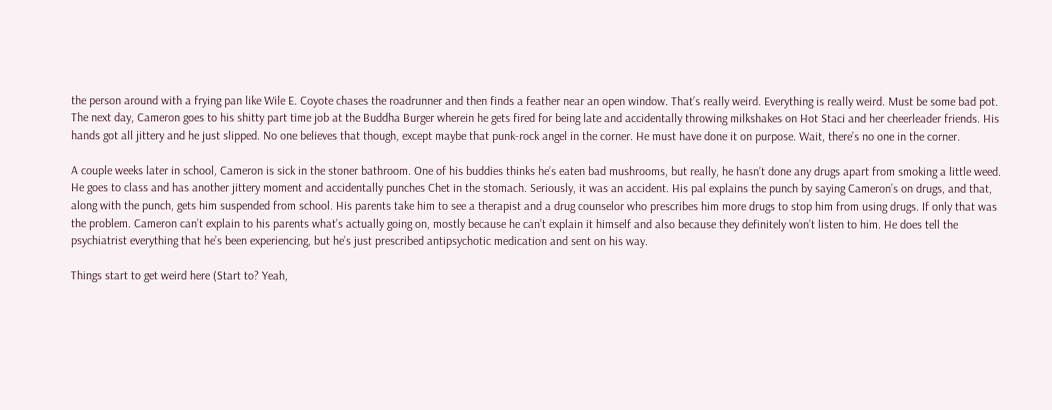the person around with a frying pan like Wile E. Coyote chases the roadrunner and then finds a feather near an open window. That’s really weird. Everything is really weird. Must be some bad pot. The next day, Cameron goes to his shitty part time job at the Buddha Burger wherein he gets fired for being late and accidentally throwing milkshakes on Hot Staci and her cheerleader friends. His hands got all jittery and he just slipped. No one believes that though, except maybe that punk-rock angel in the corner. He must have done it on purpose. Wait, there’s no one in the corner.

A couple weeks later in school, Cameron is sick in the stoner bathroom. One of his buddies thinks he’s eaten bad mushrooms, but really, he hasn’t done any drugs apart from smoking a little weed. He goes to class and has another jittery moment and accidentally punches Chet in the stomach. Seriously, it was an accident. His pal explains the punch by saying Cameron’s on drugs, and that, along with the punch, gets him suspended from school. His parents take him to see a therapist and a drug counselor who prescribes him more drugs to stop him from using drugs. If only that was the problem. Cameron can’t explain to his parents what’s actually going on, mostly because he can’t explain it himself and also because they definitely won’t listen to him. He does tell the psychiatrist everything that he’s been experiencing, but he’s just prescribed antipsychotic medication and sent on his way.

Things start to get weird here (Start to? Yeah,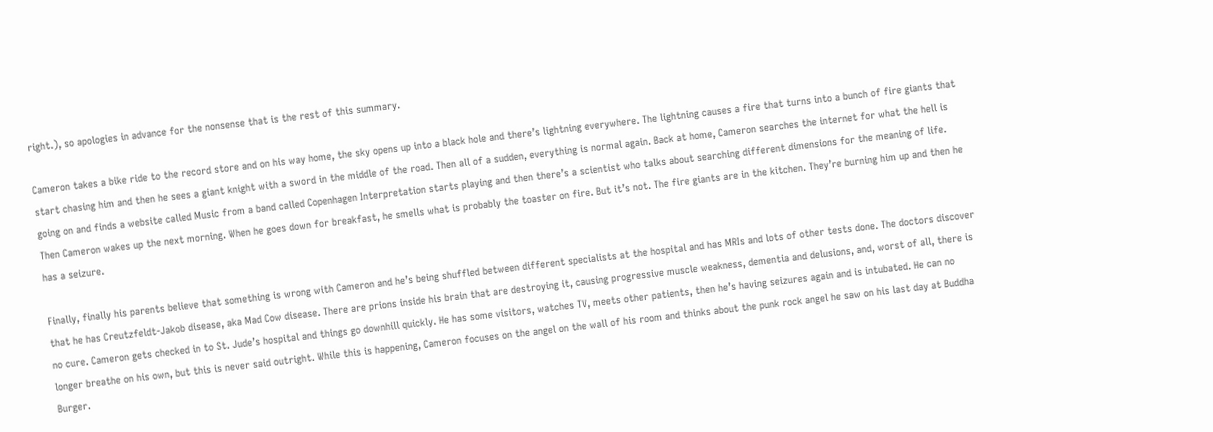right.), so apologies in advance for the nonsense that is the rest of this summary.

Cameron takes a bike ride to the record store and on his way home, the sky opens up into a black hole and there’s lightning everywhere. The lightning causes a fire that turns into a bunch of fire giants that start chasing him and then he sees a giant knight with a sword in the middle of the road. Then all of a sudden, everything is normal again. Back at home, Cameron searches the internet for what the hell is going on and finds a website called Music from a band called Copenhagen Interpretation starts playing and then there’s a scientist who talks about searching different dimensions for the meaning of life. Then Cameron wakes up the next morning. When he goes down for breakfast, he smells what is probably the toaster on fire. But it’s not. The fire giants are in the kitchen. They’re burning him up and then he has a seizure.

Finally, finally his parents believe that something is wrong with Cameron and he’s being shuffled between different specialists at the hospital and has MRIs and lots of other tests done. The doctors discover that he has Creutzfeldt-Jakob disease, aka Mad Cow disease. There are prions inside his brain that are destroying it, causing progressive muscle weakness, dementia and delusions, and, worst of all, there is no cure. Cameron gets checked in to St. Jude’s hospital and things go downhill quickly. He has some visitors, watches TV, meets other patients, then he’s having seizures again and is intubated. He can no longer breathe on his own, but this is never said outright. While this is happening, Cameron focuses on the angel on the wall of his room and thinks about the punk rock angel he saw on his last day at Buddha Burger.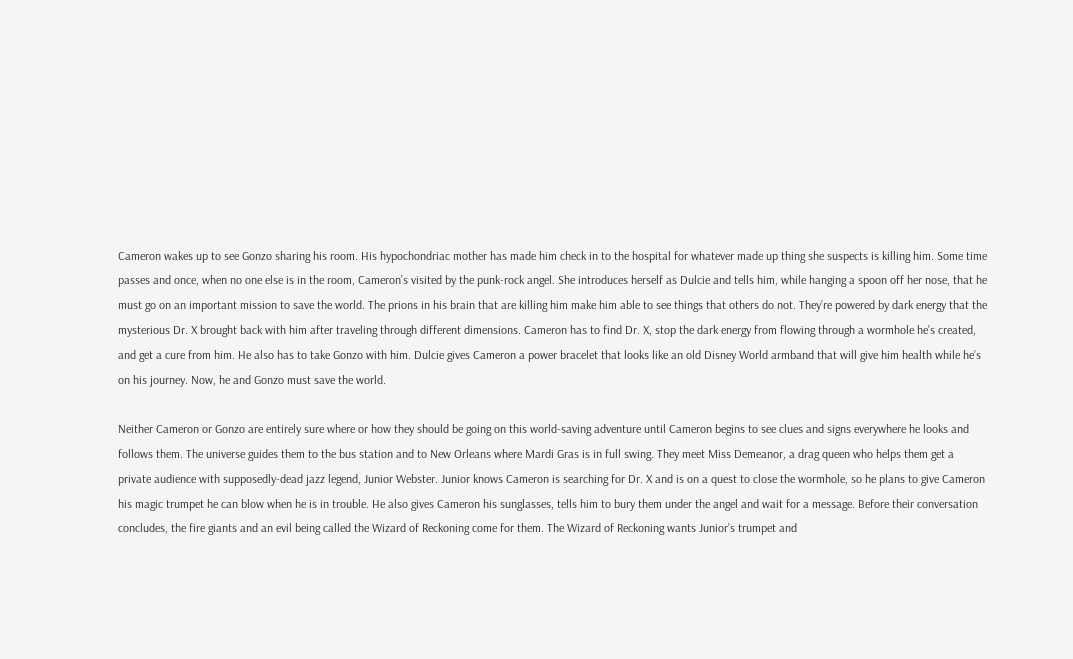Cameron wakes up to see Gonzo sharing his room. His hypochondriac mother has made him check in to the hospital for whatever made up thing she suspects is killing him. Some time passes and once, when no one else is in the room, Cameron’s visited by the punk-rock angel. She introduces herself as Dulcie and tells him, while hanging a spoon off her nose, that he must go on an important mission to save the world. The prions in his brain that are killing him make him able to see things that others do not. They’re powered by dark energy that the mysterious Dr. X brought back with him after traveling through different dimensions. Cameron has to find Dr. X, stop the dark energy from flowing through a wormhole he’s created, and get a cure from him. He also has to take Gonzo with him. Dulcie gives Cameron a power bracelet that looks like an old Disney World armband that will give him health while he’s on his journey. Now, he and Gonzo must save the world.

Neither Cameron or Gonzo are entirely sure where or how they should be going on this world-saving adventure until Cameron begins to see clues and signs everywhere he looks and follows them. The universe guides them to the bus station and to New Orleans where Mardi Gras is in full swing. They meet Miss Demeanor, a drag queen who helps them get a private audience with supposedly-dead jazz legend, Junior Webster. Junior knows Cameron is searching for Dr. X and is on a quest to close the wormhole, so he plans to give Cameron his magic trumpet he can blow when he is in trouble. He also gives Cameron his sunglasses, tells him to bury them under the angel and wait for a message. Before their conversation concludes, the fire giants and an evil being called the Wizard of Reckoning come for them. The Wizard of Reckoning wants Junior’s trumpet and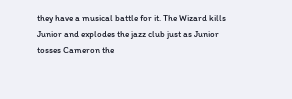they have a musical battle for it. The Wizard kills Junior and explodes the jazz club just as Junior tosses Cameron the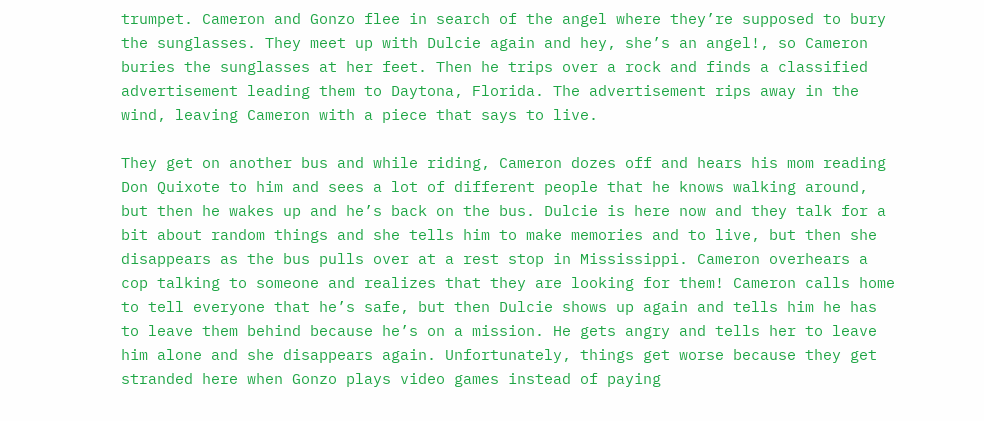trumpet. Cameron and Gonzo flee in search of the angel where they’re supposed to bury the sunglasses. They meet up with Dulcie again and hey, she’s an angel!, so Cameron buries the sunglasses at her feet. Then he trips over a rock and finds a classified advertisement leading them to Daytona, Florida. The advertisement rips away in the wind, leaving Cameron with a piece that says to live.

They get on another bus and while riding, Cameron dozes off and hears his mom reading Don Quixote to him and sees a lot of different people that he knows walking around, but then he wakes up and he’s back on the bus. Dulcie is here now and they talk for a bit about random things and she tells him to make memories and to live, but then she disappears as the bus pulls over at a rest stop in Mississippi. Cameron overhears a cop talking to someone and realizes that they are looking for them! Cameron calls home to tell everyone that he’s safe, but then Dulcie shows up again and tells him he has to leave them behind because he’s on a mission. He gets angry and tells her to leave him alone and she disappears again. Unfortunately, things get worse because they get stranded here when Gonzo plays video games instead of paying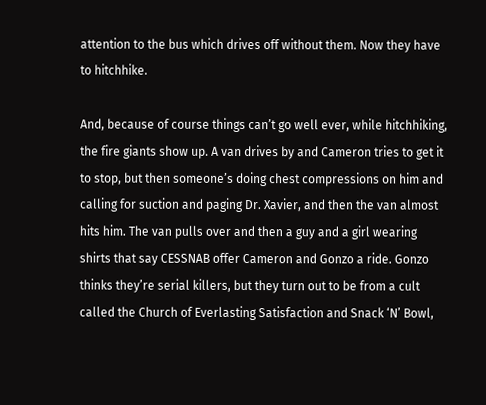attention to the bus which drives off without them. Now they have to hitchhike.

And, because of course things can’t go well ever, while hitchhiking, the fire giants show up. A van drives by and Cameron tries to get it to stop, but then someone’s doing chest compressions on him and calling for suction and paging Dr. Xavier, and then the van almost hits him. The van pulls over and then a guy and a girl wearing shirts that say CESSNAB offer Cameron and Gonzo a ride. Gonzo thinks they’re serial killers, but they turn out to be from a cult called the Church of Everlasting Satisfaction and Snack ‘N’ Bowl,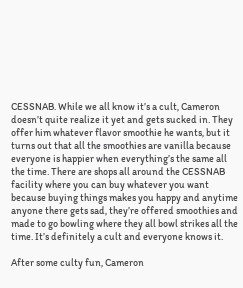CESSNAB. While we all know it’s a cult, Cameron doesn’t quite realize it yet and gets sucked in. They offer him whatever flavor smoothie he wants, but it turns out that all the smoothies are vanilla because everyone is happier when everything’s the same all the time. There are shops all around the CESSNAB facility where you can buy whatever you want because buying things makes you happy and anytime anyone there gets sad, they’re offered smoothies and made to go bowling where they all bowl strikes all the time. It’s definitely a cult and everyone knows it.

After some culty fun, Cameron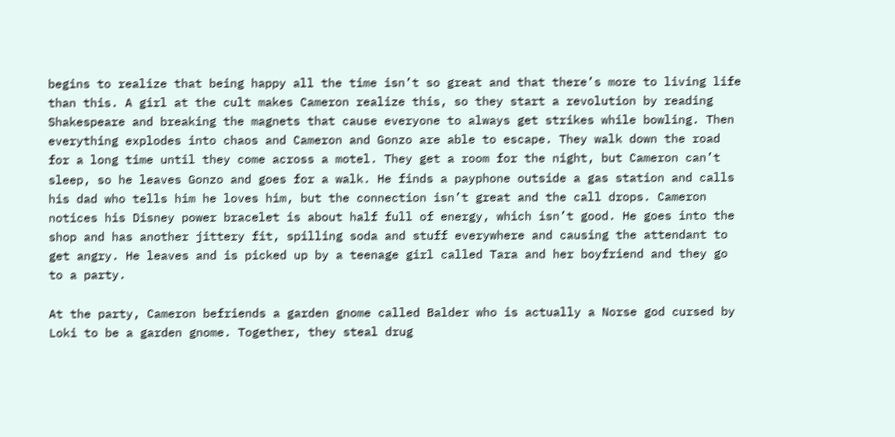begins to realize that being happy all the time isn’t so great and that there’s more to living life than this. A girl at the cult makes Cameron realize this, so they start a revolution by reading Shakespeare and breaking the magnets that cause everyone to always get strikes while bowling. Then everything explodes into chaos and Cameron and Gonzo are able to escape. They walk down the road for a long time until they come across a motel. They get a room for the night, but Cameron can’t sleep, so he leaves Gonzo and goes for a walk. He finds a payphone outside a gas station and calls his dad who tells him he loves him, but the connection isn’t great and the call drops. Cameron notices his Disney power bracelet is about half full of energy, which isn’t good. He goes into the shop and has another jittery fit, spilling soda and stuff everywhere and causing the attendant to get angry. He leaves and is picked up by a teenage girl called Tara and her boyfriend and they go to a party.

At the party, Cameron befriends a garden gnome called Balder who is actually a Norse god cursed by Loki to be a garden gnome. Together, they steal drug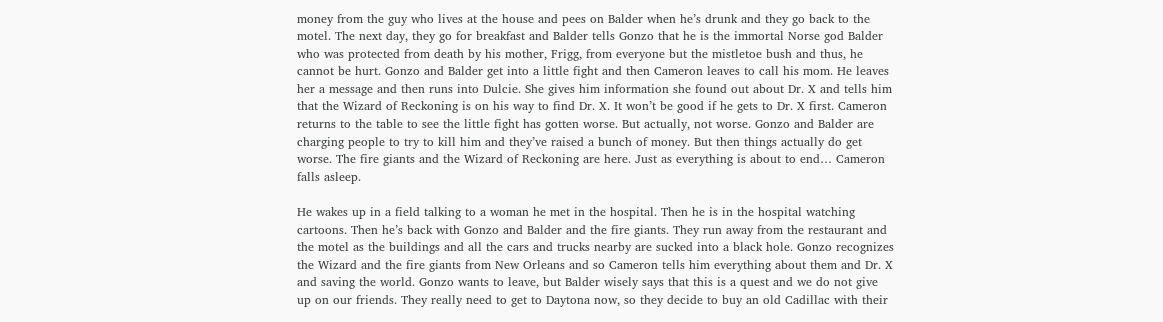money from the guy who lives at the house and pees on Balder when he’s drunk and they go back to the motel. The next day, they go for breakfast and Balder tells Gonzo that he is the immortal Norse god Balder who was protected from death by his mother, Frigg, from everyone but the mistletoe bush and thus, he cannot be hurt. Gonzo and Balder get into a little fight and then Cameron leaves to call his mom. He leaves her a message and then runs into Dulcie. She gives him information she found out about Dr. X and tells him that the Wizard of Reckoning is on his way to find Dr. X. It won’t be good if he gets to Dr. X first. Cameron returns to the table to see the little fight has gotten worse. But actually, not worse. Gonzo and Balder are charging people to try to kill him and they’ve raised a bunch of money. But then things actually do get worse. The fire giants and the Wizard of Reckoning are here. Just as everything is about to end… Cameron falls asleep.

He wakes up in a field talking to a woman he met in the hospital. Then he is in the hospital watching cartoons. Then he’s back with Gonzo and Balder and the fire giants. They run away from the restaurant and the motel as the buildings and all the cars and trucks nearby are sucked into a black hole. Gonzo recognizes the Wizard and the fire giants from New Orleans and so Cameron tells him everything about them and Dr. X and saving the world. Gonzo wants to leave, but Balder wisely says that this is a quest and we do not give up on our friends. They really need to get to Daytona now, so they decide to buy an old Cadillac with their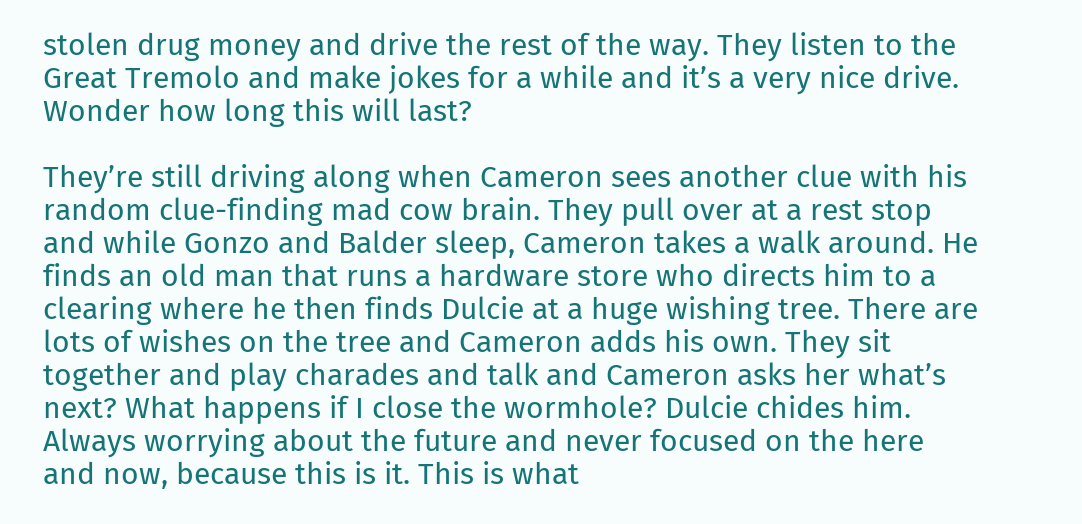stolen drug money and drive the rest of the way. They listen to the Great Tremolo and make jokes for a while and it’s a very nice drive. Wonder how long this will last?

They’re still driving along when Cameron sees another clue with his random clue-finding mad cow brain. They pull over at a rest stop and while Gonzo and Balder sleep, Cameron takes a walk around. He finds an old man that runs a hardware store who directs him to a clearing where he then finds Dulcie at a huge wishing tree. There are lots of wishes on the tree and Cameron adds his own. They sit together and play charades and talk and Cameron asks her what’s next? What happens if I close the wormhole? Dulcie chides him. Always worrying about the future and never focused on the here and now, because this is it. This is what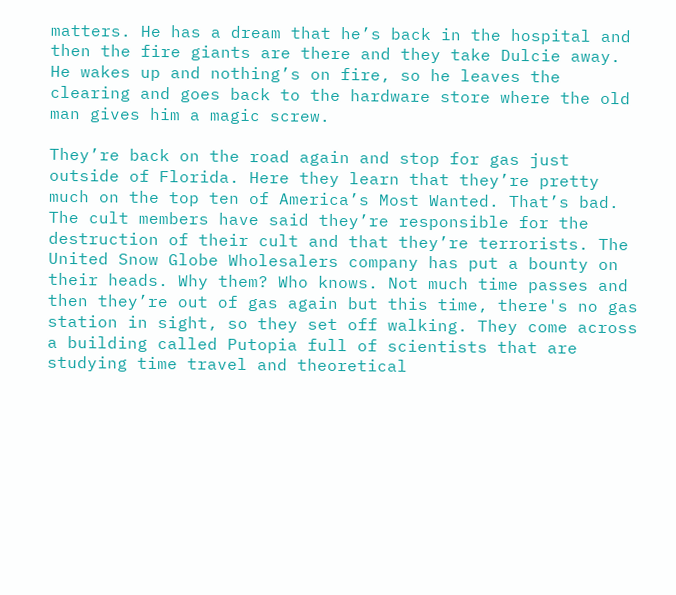matters. He has a dream that he’s back in the hospital and then the fire giants are there and they take Dulcie away. He wakes up and nothing’s on fire, so he leaves the clearing and goes back to the hardware store where the old man gives him a magic screw.

They’re back on the road again and stop for gas just outside of Florida. Here they learn that they’re pretty much on the top ten of America’s Most Wanted. That’s bad. The cult members have said they’re responsible for the destruction of their cult and that they’re terrorists. The United Snow Globe Wholesalers company has put a bounty on their heads. Why them? Who knows. Not much time passes and then they’re out of gas again but this time, there's no gas station in sight, so they set off walking. They come across a building called Putopia full of scientists that are studying time travel and theoretical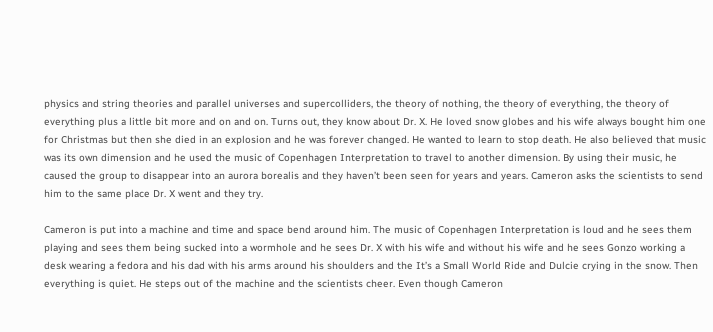physics and string theories and parallel universes and supercolliders, the theory of nothing, the theory of everything, the theory of everything plus a little bit more and on and on. Turns out, they know about Dr. X. He loved snow globes and his wife always bought him one for Christmas but then she died in an explosion and he was forever changed. He wanted to learn to stop death. He also believed that music was its own dimension and he used the music of Copenhagen Interpretation to travel to another dimension. By using their music, he caused the group to disappear into an aurora borealis and they haven’t been seen for years and years. Cameron asks the scientists to send him to the same place Dr. X went and they try.

Cameron is put into a machine and time and space bend around him. The music of Copenhagen Interpretation is loud and he sees them playing and sees them being sucked into a wormhole and he sees Dr. X with his wife and without his wife and he sees Gonzo working a desk wearing a fedora and his dad with his arms around his shoulders and the It’s a Small World Ride and Dulcie crying in the snow. Then everything is quiet. He steps out of the machine and the scientists cheer. Even though Cameron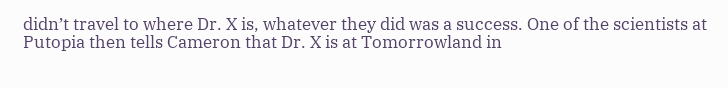didn’t travel to where Dr. X is, whatever they did was a success. One of the scientists at Putopia then tells Cameron that Dr. X is at Tomorrowland in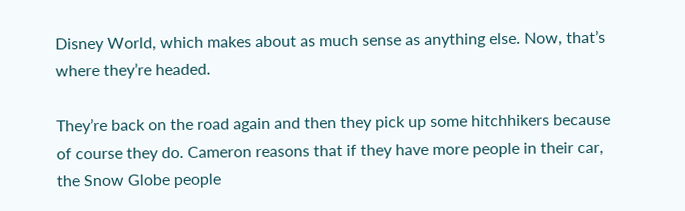Disney World, which makes about as much sense as anything else. Now, that’s where they’re headed.

They’re back on the road again and then they pick up some hitchhikers because of course they do. Cameron reasons that if they have more people in their car, the Snow Globe people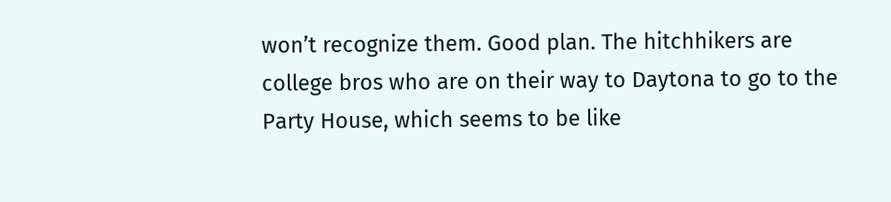won’t recognize them. Good plan. The hitchhikers are college bros who are on their way to Daytona to go to the Party House, which seems to be like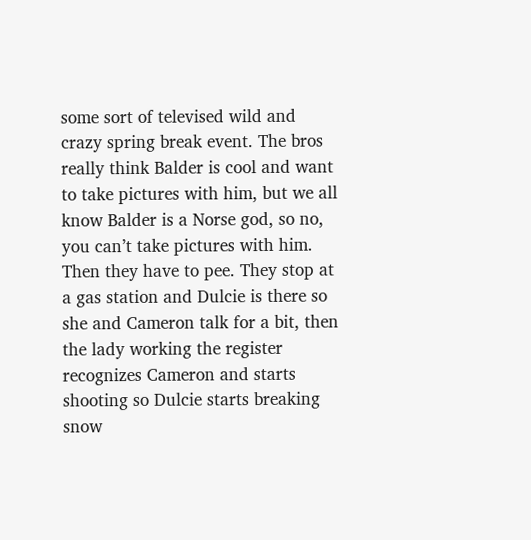some sort of televised wild and crazy spring break event. The bros really think Balder is cool and want to take pictures with him, but we all know Balder is a Norse god, so no, you can’t take pictures with him. Then they have to pee. They stop at a gas station and Dulcie is there so she and Cameron talk for a bit, then the lady working the register recognizes Cameron and starts shooting so Dulcie starts breaking snow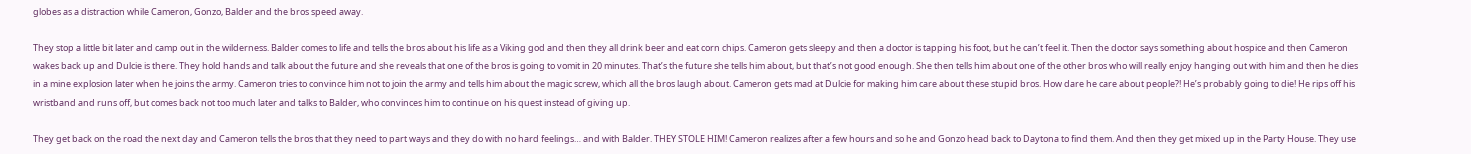globes as a distraction while Cameron, Gonzo, Balder and the bros speed away.

They stop a little bit later and camp out in the wilderness. Balder comes to life and tells the bros about his life as a Viking god and then they all drink beer and eat corn chips. Cameron gets sleepy and then a doctor is tapping his foot, but he can’t feel it. Then the doctor says something about hospice and then Cameron wakes back up and Dulcie is there. They hold hands and talk about the future and she reveals that one of the bros is going to vomit in 20 minutes. That’s the future she tells him about, but that’s not good enough. She then tells him about one of the other bros who will really enjoy hanging out with him and then he dies in a mine explosion later when he joins the army. Cameron tries to convince him not to join the army and tells him about the magic screw, which all the bros laugh about. Cameron gets mad at Dulcie for making him care about these stupid bros. How dare he care about people?! He’s probably going to die! He rips off his wristband and runs off, but comes back not too much later and talks to Balder, who convinces him to continue on his quest instead of giving up.

They get back on the road the next day and Cameron tells the bros that they need to part ways and they do with no hard feelings… and with Balder. THEY STOLE HIM! Cameron realizes after a few hours and so he and Gonzo head back to Daytona to find them. And then they get mixed up in the Party House. They use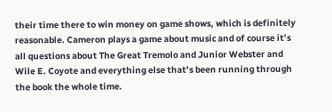their time there to win money on game shows, which is definitely reasonable. Cameron plays a game about music and of course it’s all questions about The Great Tremolo and Junior Webster and Wile E. Coyote and everything else that’s been running through the book the whole time.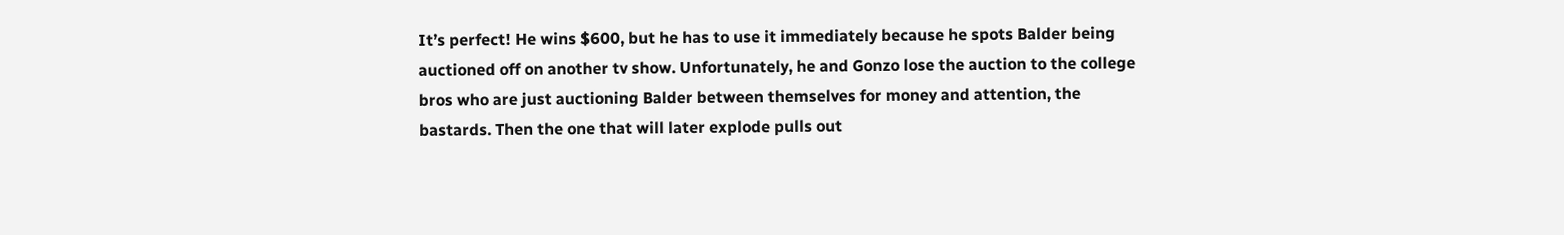It’s perfect! He wins $600, but he has to use it immediately because he spots Balder being auctioned off on another tv show. Unfortunately, he and Gonzo lose the auction to the college bros who are just auctioning Balder between themselves for money and attention, the bastards. Then the one that will later explode pulls out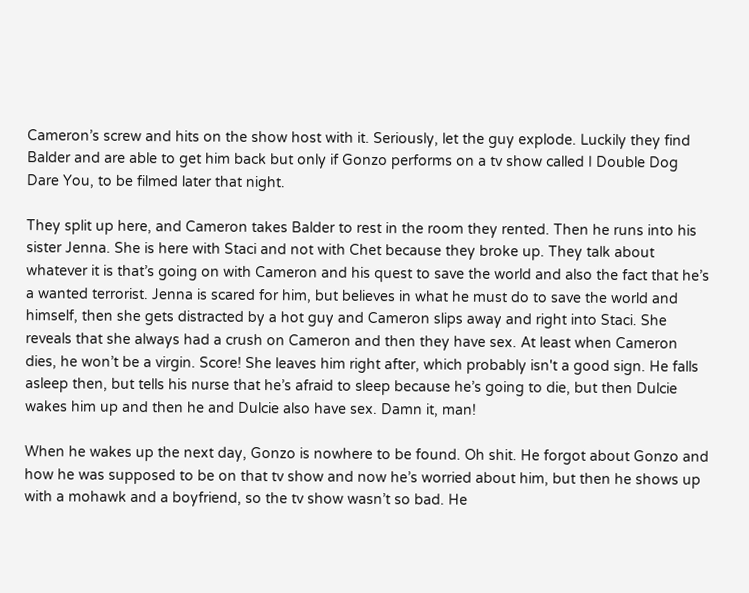Cameron’s screw and hits on the show host with it. Seriously, let the guy explode. Luckily they find Balder and are able to get him back but only if Gonzo performs on a tv show called I Double Dog Dare You, to be filmed later that night.

They split up here, and Cameron takes Balder to rest in the room they rented. Then he runs into his sister Jenna. She is here with Staci and not with Chet because they broke up. They talk about whatever it is that’s going on with Cameron and his quest to save the world and also the fact that he’s a wanted terrorist. Jenna is scared for him, but believes in what he must do to save the world and himself, then she gets distracted by a hot guy and Cameron slips away and right into Staci. She reveals that she always had a crush on Cameron and then they have sex. At least when Cameron dies, he won’t be a virgin. Score! She leaves him right after, which probably isn't a good sign. He falls asleep then, but tells his nurse that he’s afraid to sleep because he’s going to die, but then Dulcie wakes him up and then he and Dulcie also have sex. Damn it, man!

When he wakes up the next day, Gonzo is nowhere to be found. Oh shit. He forgot about Gonzo and how he was supposed to be on that tv show and now he’s worried about him, but then he shows up with a mohawk and a boyfriend, so the tv show wasn’t so bad. He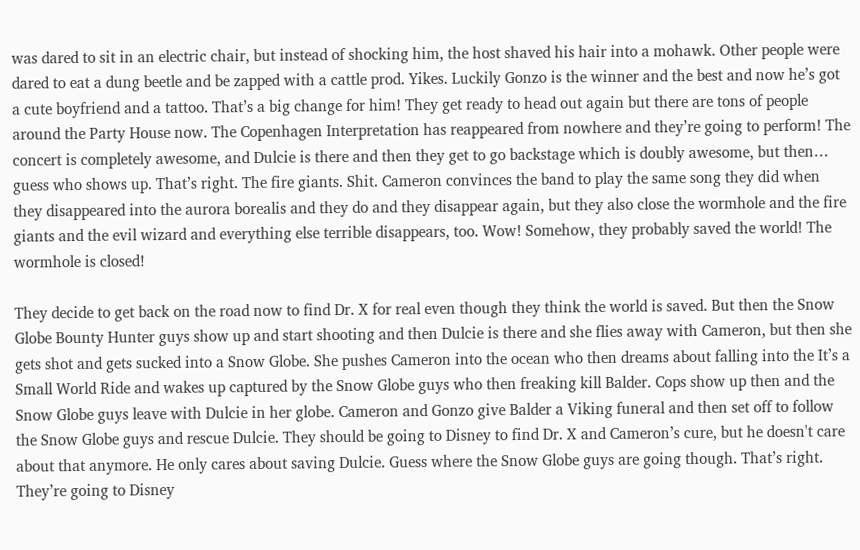was dared to sit in an electric chair, but instead of shocking him, the host shaved his hair into a mohawk. Other people were dared to eat a dung beetle and be zapped with a cattle prod. Yikes. Luckily Gonzo is the winner and the best and now he’s got a cute boyfriend and a tattoo. That’s a big change for him! They get ready to head out again but there are tons of people around the Party House now. The Copenhagen Interpretation has reappeared from nowhere and they’re going to perform! The concert is completely awesome, and Dulcie is there and then they get to go backstage which is doubly awesome, but then… guess who shows up. That’s right. The fire giants. Shit. Cameron convinces the band to play the same song they did when they disappeared into the aurora borealis and they do and they disappear again, but they also close the wormhole and the fire giants and the evil wizard and everything else terrible disappears, too. Wow! Somehow, they probably saved the world! The wormhole is closed!

They decide to get back on the road now to find Dr. X for real even though they think the world is saved. But then the Snow Globe Bounty Hunter guys show up and start shooting and then Dulcie is there and she flies away with Cameron, but then she gets shot and gets sucked into a Snow Globe. She pushes Cameron into the ocean who then dreams about falling into the It’s a Small World Ride and wakes up captured by the Snow Globe guys who then freaking kill Balder. Cops show up then and the Snow Globe guys leave with Dulcie in her globe. Cameron and Gonzo give Balder a Viking funeral and then set off to follow the Snow Globe guys and rescue Dulcie. They should be going to Disney to find Dr. X and Cameron’s cure, but he doesn't care about that anymore. He only cares about saving Dulcie. Guess where the Snow Globe guys are going though. That’s right. They’re going to Disney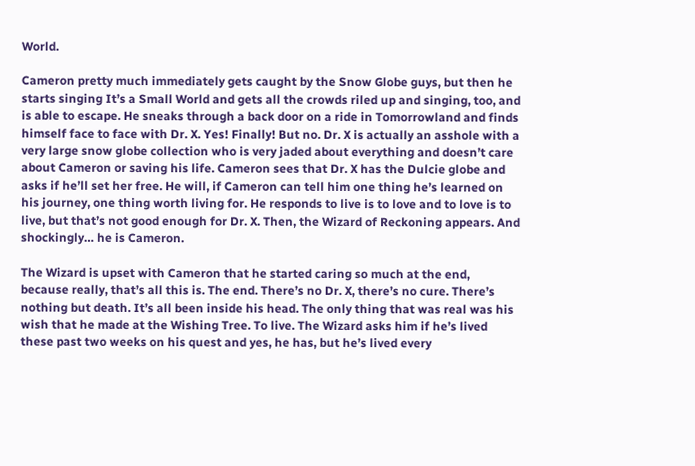World.

Cameron pretty much immediately gets caught by the Snow Globe guys, but then he starts singing It’s a Small World and gets all the crowds riled up and singing, too, and is able to escape. He sneaks through a back door on a ride in Tomorrowland and finds himself face to face with Dr. X. Yes! Finally! But no. Dr. X is actually an asshole with a very large snow globe collection who is very jaded about everything and doesn’t care about Cameron or saving his life. Cameron sees that Dr. X has the Dulcie globe and asks if he’ll set her free. He will, if Cameron can tell him one thing he’s learned on his journey, one thing worth living for. He responds to live is to love and to love is to live, but that’s not good enough for Dr. X. Then, the Wizard of Reckoning appears. And shockingly… he is Cameron.

The Wizard is upset with Cameron that he started caring so much at the end, because really, that’s all this is. The end. There’s no Dr. X, there’s no cure. There’s nothing but death. It’s all been inside his head. The only thing that was real was his wish that he made at the Wishing Tree. To live. The Wizard asks him if he’s lived these past two weeks on his quest and yes, he has, but he’s lived every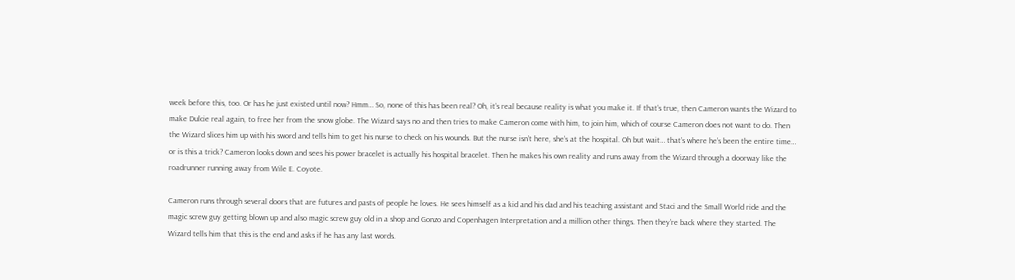week before this, too. Or has he just existed until now? Hmm… So, none of this has been real? Oh, it’s real because reality is what you make it. If that’s true, then Cameron wants the Wizard to make Dulcie real again, to free her from the snow globe. The Wizard says no and then tries to make Cameron come with him, to join him, which of course Cameron does not want to do. Then the Wizard slices him up with his sword and tells him to get his nurse to check on his wounds. But the nurse isn’t here, she’s at the hospital. Oh but wait… that’s where he’s been the entire time… or is this a trick? Cameron looks down and sees his power bracelet is actually his hospital bracelet. Then he makes his own reality and runs away from the Wizard through a doorway like the roadrunner running away from Wile E. Coyote.

Cameron runs through several doors that are futures and pasts of people he loves. He sees himself as a kid and his dad and his teaching assistant and Staci and the Small World ride and the magic screw guy getting blown up and also magic screw guy old in a shop and Gonzo and Copenhagen Interpretation and a million other things. Then they’re back where they started. The Wizard tells him that this is the end and asks if he has any last words.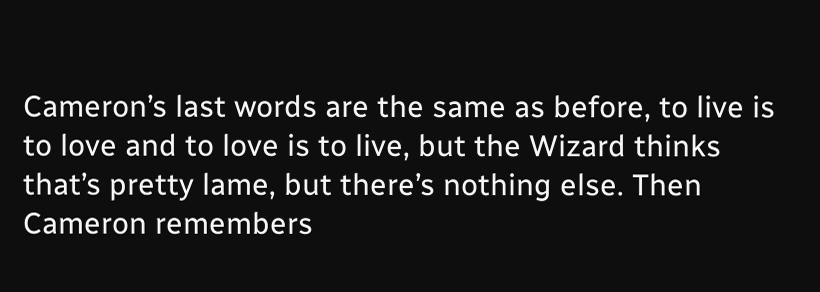Cameron’s last words are the same as before, to live is to love and to love is to live, but the Wizard thinks that’s pretty lame, but there’s nothing else. Then Cameron remembers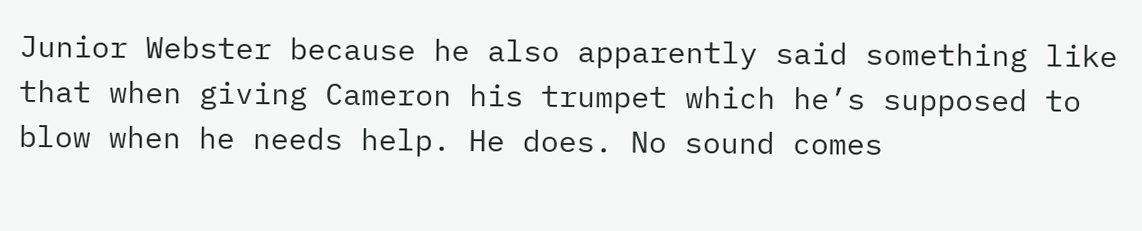Junior Webster because he also apparently said something like that when giving Cameron his trumpet which he’s supposed to blow when he needs help. He does. No sound comes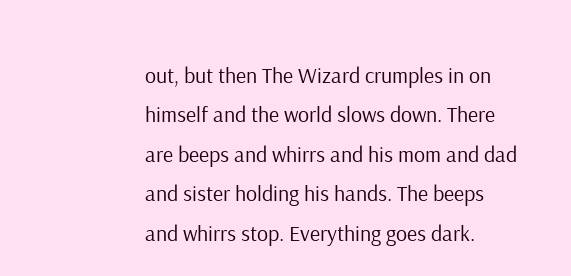out, but then The Wizard crumples in on himself and the world slows down. There are beeps and whirrs and his mom and dad and sister holding his hands. The beeps and whirrs stop. Everything goes dark.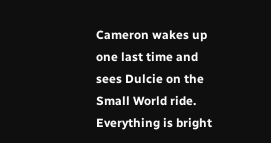Cameron wakes up one last time and sees Dulcie on the Small World ride. Everything is bright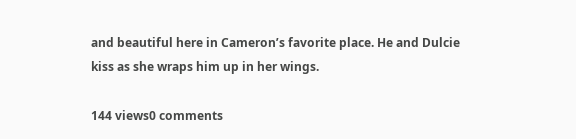and beautiful here in Cameron’s favorite place. He and Dulcie kiss as she wraps him up in her wings.

144 views0 comments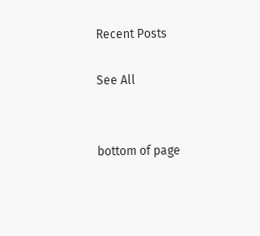Recent Posts

See All


bottom of page